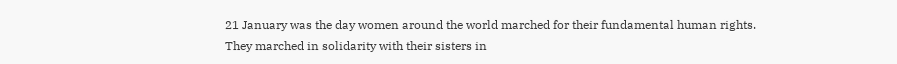21 January was the day women around the world marched for their fundamental human rights. They marched in solidarity with their sisters in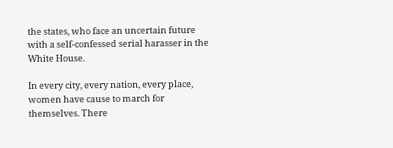the states, who face an uncertain future with a self-confessed serial harasser in the White House.

In every city, every nation, every place, women have cause to march for themselves. There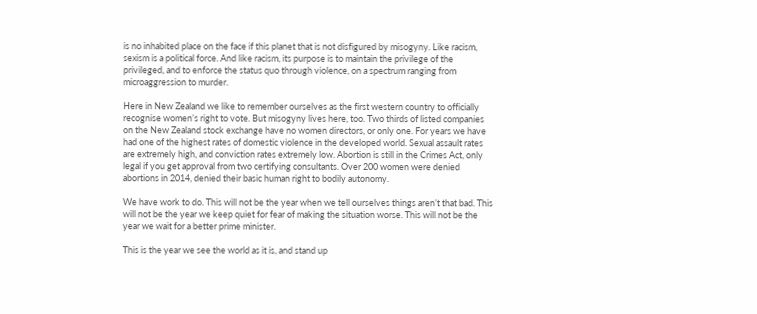is no inhabited place on the face if this planet that is not disfigured by misogyny. Like racism, sexism is a political force. And like racism, its purpose is to maintain the privilege of the privileged, and to enforce the status quo through violence, on a spectrum ranging from microaggression to murder.

Here in New Zealand we like to remember ourselves as the first western country to officially recognise women’s right to vote. But misogyny lives here, too. Two thirds of listed companies on the New Zealand stock exchange have no women directors, or only one. For years we have had one of the highest rates of domestic violence in the developed world. Sexual assault rates are extremely high, and conviction rates extremely low. Abortion is still in the Crimes Act, only legal if you get approval from two certifying consultants. Over 200 women were denied abortions in 2014, denied their basic human right to bodily autonomy.

We have work to do. This will not be the year when we tell ourselves things aren’t that bad. This will not be the year we keep quiet for fear of making the situation worse. This will not be the year we wait for a better prime minister.

This is the year we see the world as it is, and stand up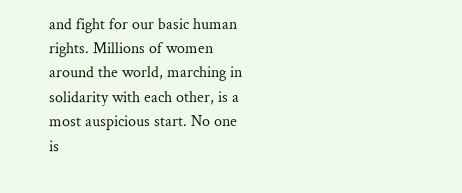and fight for our basic human rights. Millions of women around the world, marching in solidarity with each other, is a most auspicious start. No one is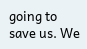going to save us. We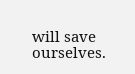will save ourselves.